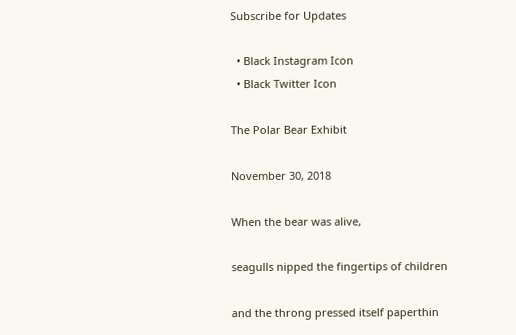Subscribe for Updates

  • Black Instagram Icon
  • Black Twitter Icon

The Polar Bear Exhibit

November 30, 2018

When the bear was alive,

seagulls nipped the fingertips of children

and the throng pressed itself paperthin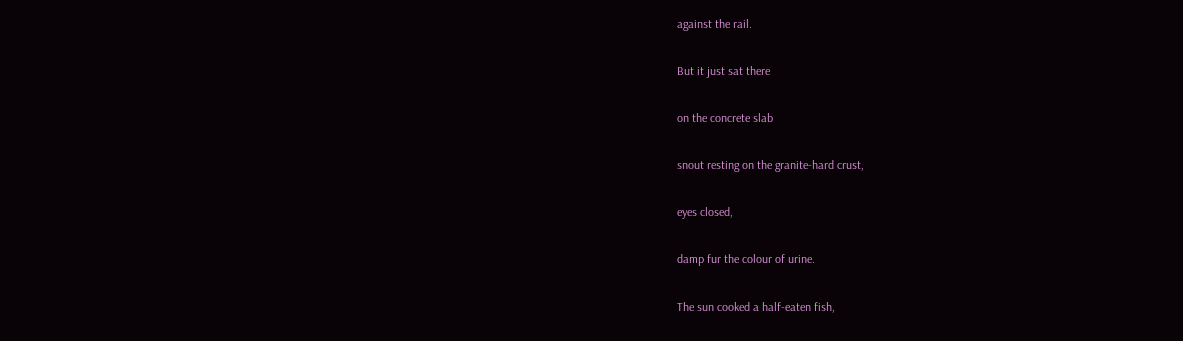against the rail.

But it just sat there

on the concrete slab

snout resting on the granite-hard crust,

eyes closed,

damp fur the colour of urine.

The sun cooked a half-eaten fish,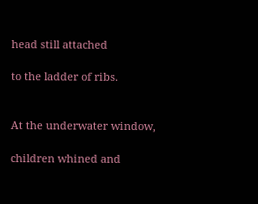head still attached

to the ladder of ribs.


At the underwater window,

children whined and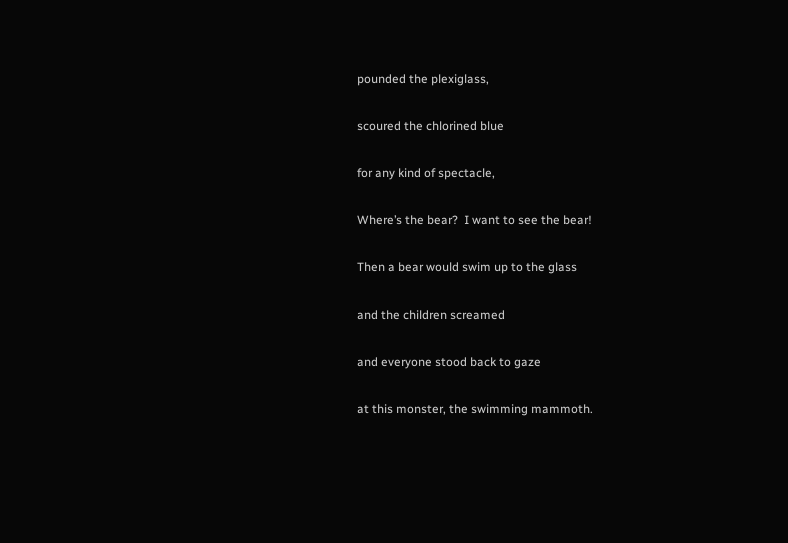pounded the plexiglass,

scoured the chlorined blue

for any kind of spectacle,

Where’s the bear?  I want to see the bear!

Then a bear would swim up to the glass

and the children screamed

and everyone stood back to gaze

at this monster, the swimming mammoth.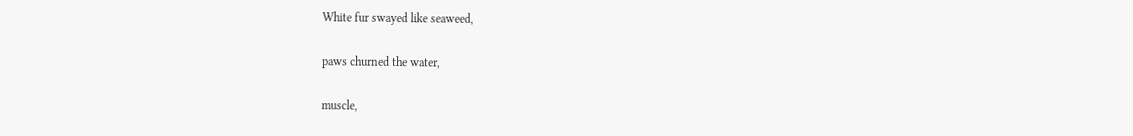White fur swayed like seaweed,

paws churned the water,

muscle,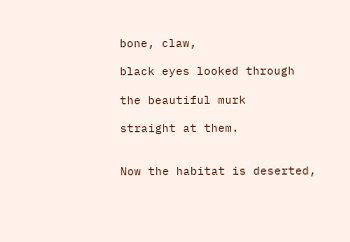bone, claw,

black eyes looked through

the beautiful murk

straight at them.


Now the habitat is deserted,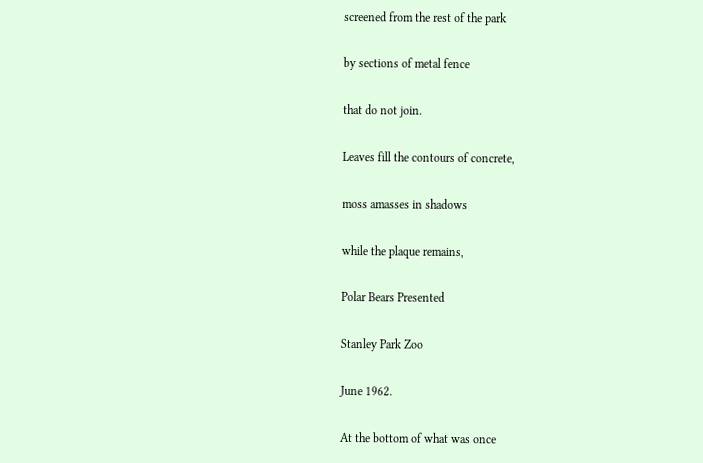screened from the rest of the park

by sections of metal fence

that do not join.

Leaves fill the contours of concrete,

moss amasses in shadows

while the plaque remains,

Polar Bears Presented

Stanley Park Zoo

June 1962.

At the bottom of what was once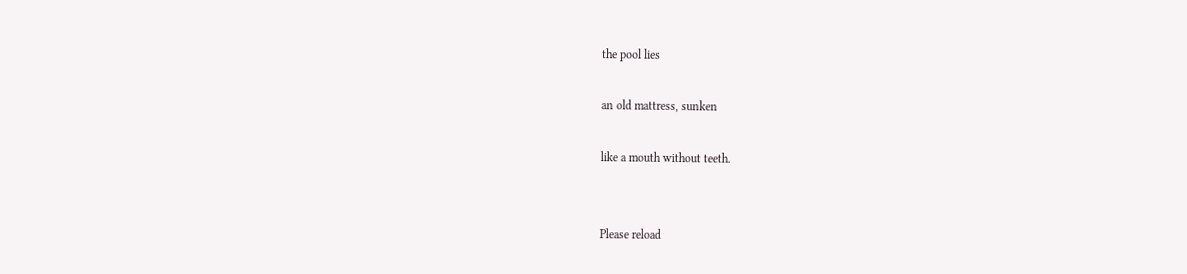the pool lies

an old mattress, sunken

like a mouth without teeth.


Please reload